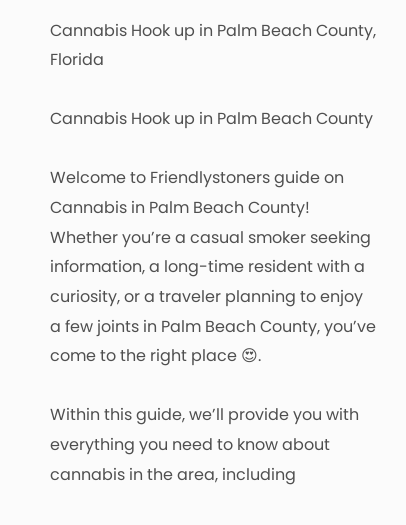Cannabis Hook up in Palm Beach County, Florida

Cannabis Hook up in Palm Beach County

Welcome to Friendlystoners guide on Cannabis in Palm Beach County! Whether you’re a casual smoker seeking information, a long-time resident with a curiosity, or a traveler planning to enjoy a few joints in Palm Beach County, you’ve come to the right place 😍.

Within this guide, we’ll provide you with everything you need to know about cannabis in the area, including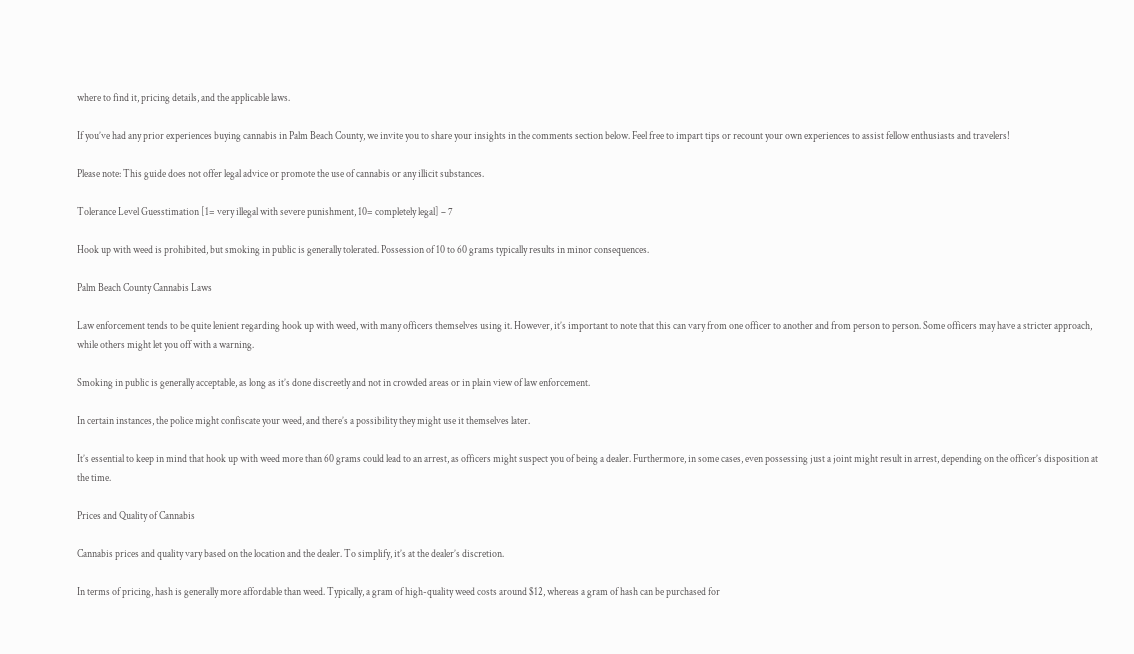where to find it, pricing details, and the applicable laws.

If you’ve had any prior experiences buying cannabis in Palm Beach County, we invite you to share your insights in the comments section below. Feel free to impart tips or recount your own experiences to assist fellow enthusiasts and travelers!

Please note: This guide does not offer legal advice or promote the use of cannabis or any illicit substances.

Tolerance Level Guesstimation [1= very illegal with severe punishment, 10= completely legal] – 7

Hook up with weed is prohibited, but smoking in public is generally tolerated. Possession of 10 to 60 grams typically results in minor consequences.

Palm Beach County Cannabis Laws

Law enforcement tends to be quite lenient regarding hook up with weed, with many officers themselves using it. However, it’s important to note that this can vary from one officer to another and from person to person. Some officers may have a stricter approach, while others might let you off with a warning.

Smoking in public is generally acceptable, as long as it’s done discreetly and not in crowded areas or in plain view of law enforcement.

In certain instances, the police might confiscate your weed, and there’s a possibility they might use it themselves later.

It’s essential to keep in mind that hook up with weed more than 60 grams could lead to an arrest, as officers might suspect you of being a dealer. Furthermore, in some cases, even possessing just a joint might result in arrest, depending on the officer’s disposition at the time.

Prices and Quality of Cannabis

Cannabis prices and quality vary based on the location and the dealer. To simplify, it’s at the dealer’s discretion.

In terms of pricing, hash is generally more affordable than weed. Typically, a gram of high-quality weed costs around $12, whereas a gram of hash can be purchased for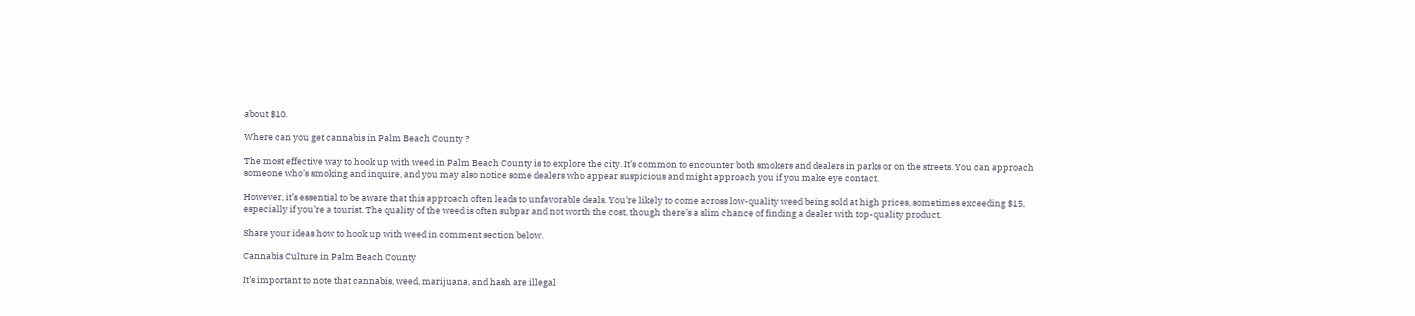about $10.

Where can you get cannabis in Palm Beach County ?

The most effective way to hook up with weed in Palm Beach County is to explore the city. It’s common to encounter both smokers and dealers in parks or on the streets. You can approach someone who’s smoking and inquire, and you may also notice some dealers who appear suspicious and might approach you if you make eye contact.

However, it’s essential to be aware that this approach often leads to unfavorable deals. You’re likely to come across low-quality weed being sold at high prices, sometimes exceeding $15, especially if you’re a tourist. The quality of the weed is often subpar and not worth the cost, though there’s a slim chance of finding a dealer with top-quality product.

Share your ideas how to hook up with weed in comment section below.

Cannabis Culture in Palm Beach County

It’s important to note that cannabis, weed, marijuana, and hash are illegal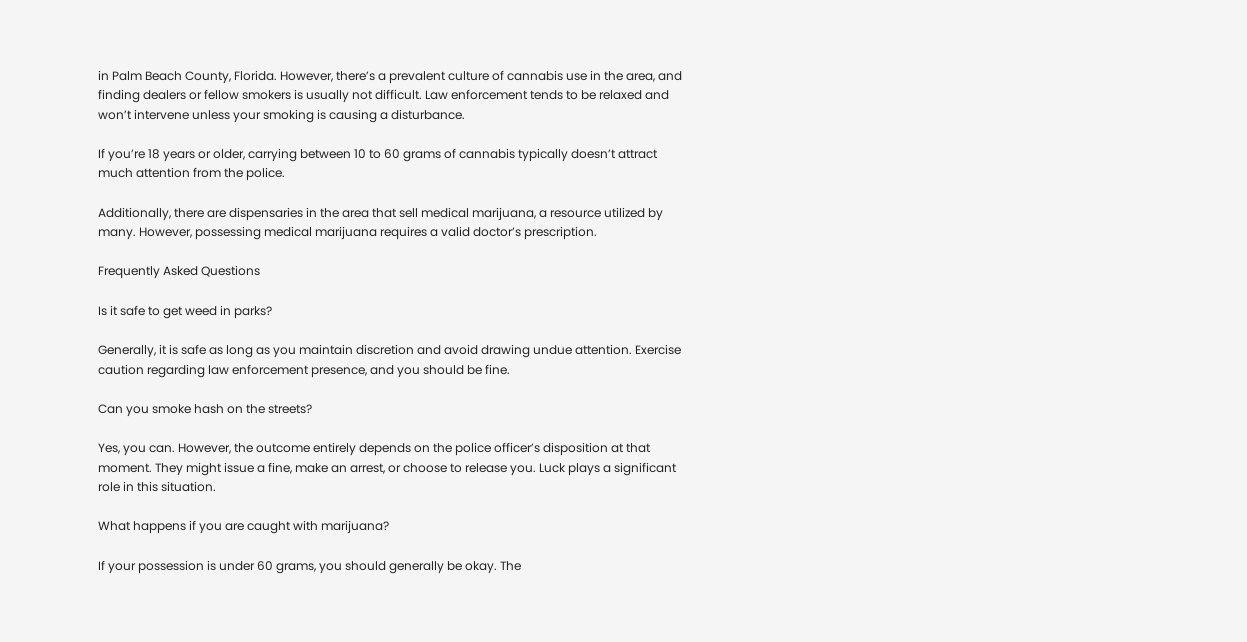in Palm Beach County, Florida. However, there’s a prevalent culture of cannabis use in the area, and finding dealers or fellow smokers is usually not difficult. Law enforcement tends to be relaxed and won’t intervene unless your smoking is causing a disturbance.

If you’re 18 years or older, carrying between 10 to 60 grams of cannabis typically doesn’t attract much attention from the police.

Additionally, there are dispensaries in the area that sell medical marijuana, a resource utilized by many. However, possessing medical marijuana requires a valid doctor’s prescription.

Frequently Asked Questions

Is it safe to get weed in parks?

Generally, it is safe as long as you maintain discretion and avoid drawing undue attention. Exercise caution regarding law enforcement presence, and you should be fine.

Can you smoke hash on the streets?

Yes, you can. However, the outcome entirely depends on the police officer’s disposition at that moment. They might issue a fine, make an arrest, or choose to release you. Luck plays a significant role in this situation.

What happens if you are caught with marijuana?

If your possession is under 60 grams, you should generally be okay. The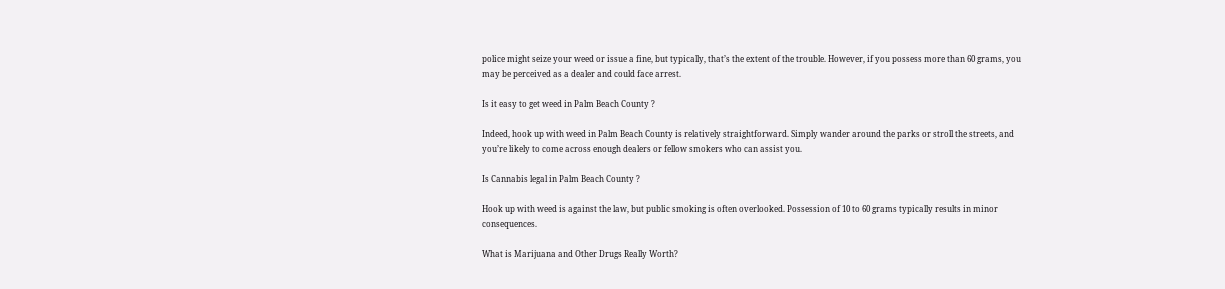police might seize your weed or issue a fine, but typically, that’s the extent of the trouble. However, if you possess more than 60 grams, you may be perceived as a dealer and could face arrest.

Is it easy to get weed in Palm Beach County ?

Indeed, hook up with weed in Palm Beach County is relatively straightforward. Simply wander around the parks or stroll the streets, and you’re likely to come across enough dealers or fellow smokers who can assist you.

Is Cannabis legal in Palm Beach County ?

Hook up with weed is against the law, but public smoking is often overlooked. Possession of 10 to 60 grams typically results in minor consequences.

What is Marijuana and Other Drugs Really Worth?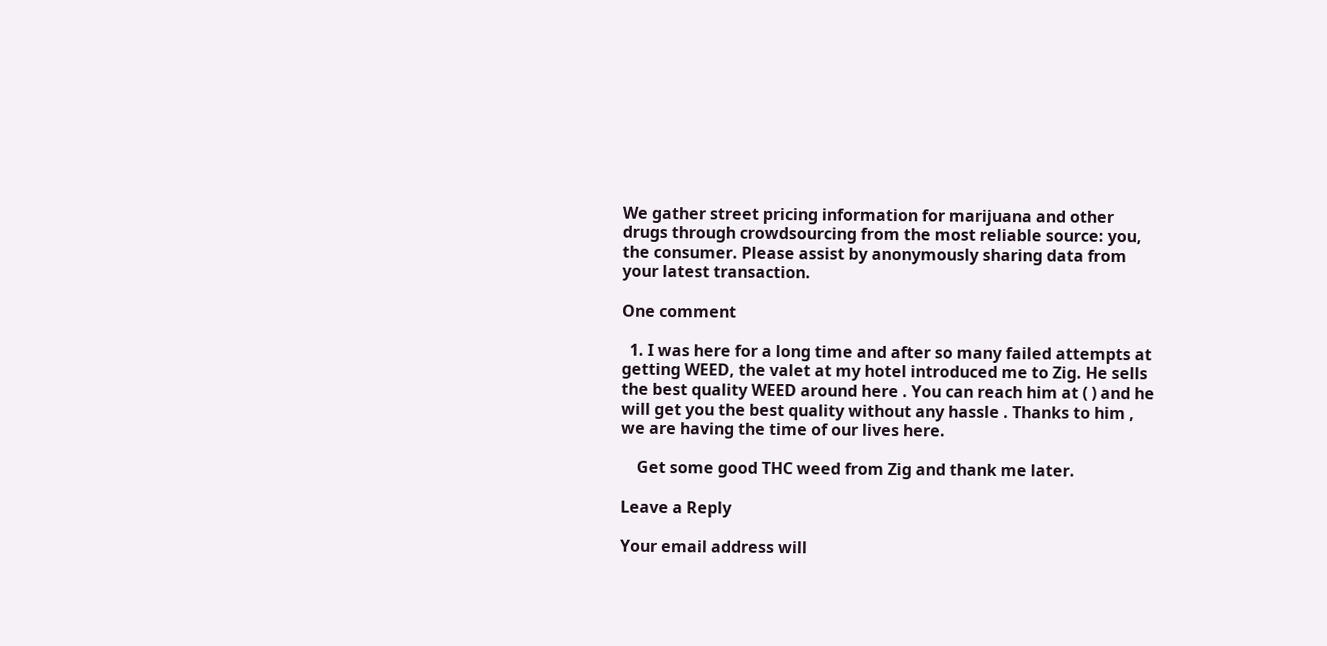We gather street pricing information for marijuana and other drugs through crowdsourcing from the most reliable source: you, the consumer. Please assist by anonymously sharing data from your latest transaction.

One comment

  1. I was here for a long time and after so many failed attempts at getting WEED, the valet at my hotel introduced me to Zig. He sells the best quality WEED around here . You can reach him at ( ) and he will get you the best quality without any hassle . Thanks to him , we are having the time of our lives here.

    Get some good THC weed from Zig and thank me later.

Leave a Reply

Your email address will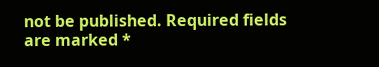not be published. Required fields are marked *